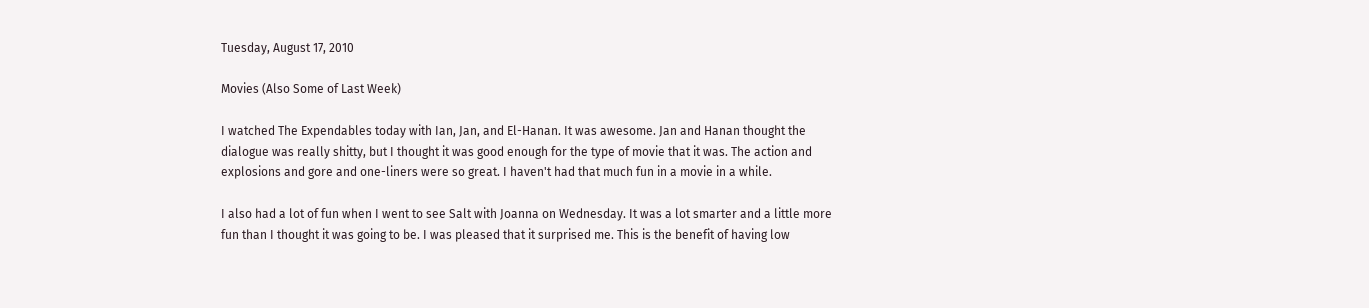Tuesday, August 17, 2010

Movies (Also Some of Last Week)

I watched The Expendables today with Ian, Jan, and El-Hanan. It was awesome. Jan and Hanan thought the dialogue was really shitty, but I thought it was good enough for the type of movie that it was. The action and explosions and gore and one-liners were so great. I haven't had that much fun in a movie in a while.

I also had a lot of fun when I went to see Salt with Joanna on Wednesday. It was a lot smarter and a little more fun than I thought it was going to be. I was pleased that it surprised me. This is the benefit of having low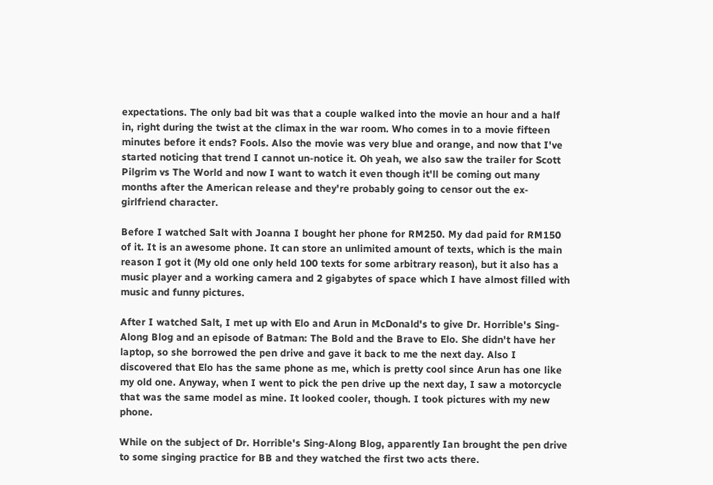expectations. The only bad bit was that a couple walked into the movie an hour and a half in, right during the twist at the climax in the war room. Who comes in to a movie fifteen minutes before it ends? Fools. Also the movie was very blue and orange, and now that I've started noticing that trend I cannot un-notice it. Oh yeah, we also saw the trailer for Scott Pilgrim vs The World and now I want to watch it even though it'll be coming out many months after the American release and they're probably going to censor out the ex-girlfriend character.

Before I watched Salt with Joanna I bought her phone for RM250. My dad paid for RM150 of it. It is an awesome phone. It can store an unlimited amount of texts, which is the main reason I got it (My old one only held 100 texts for some arbitrary reason), but it also has a music player and a working camera and 2 gigabytes of space which I have almost filled with music and funny pictures.

After I watched Salt, I met up with Elo and Arun in McDonald's to give Dr. Horrible's Sing-Along Blog and an episode of Batman: The Bold and the Brave to Elo. She didn't have her laptop, so she borrowed the pen drive and gave it back to me the next day. Also I discovered that Elo has the same phone as me, which is pretty cool since Arun has one like my old one. Anyway, when I went to pick the pen drive up the next day, I saw a motorcycle that was the same model as mine. It looked cooler, though. I took pictures with my new phone.

While on the subject of Dr. Horrible's Sing-Along Blog, apparently Ian brought the pen drive to some singing practice for BB and they watched the first two acts there.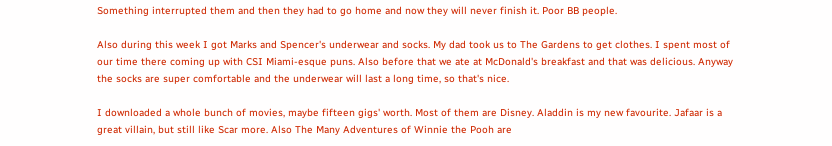Something interrupted them and then they had to go home and now they will never finish it. Poor BB people.

Also during this week I got Marks and Spencer's underwear and socks. My dad took us to The Gardens to get clothes. I spent most of our time there coming up with CSI Miami-esque puns. Also before that we ate at McDonald's breakfast and that was delicious. Anyway the socks are super comfortable and the underwear will last a long time, so that's nice.

I downloaded a whole bunch of movies, maybe fifteen gigs' worth. Most of them are Disney. Aladdin is my new favourite. Jafaar is a great villain, but still like Scar more. Also The Many Adventures of Winnie the Pooh are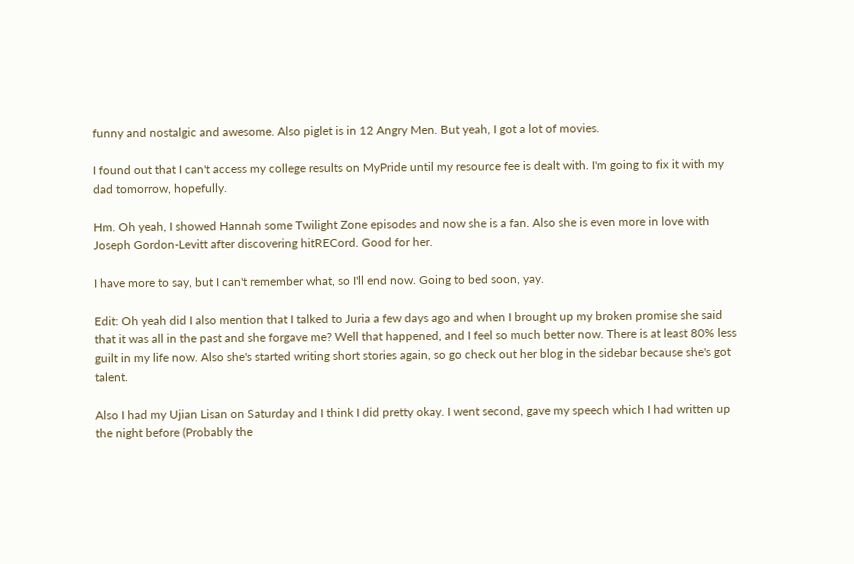funny and nostalgic and awesome. Also piglet is in 12 Angry Men. But yeah, I got a lot of movies.

I found out that I can't access my college results on MyPride until my resource fee is dealt with. I'm going to fix it with my dad tomorrow, hopefully.

Hm. Oh yeah, I showed Hannah some Twilight Zone episodes and now she is a fan. Also she is even more in love with Joseph Gordon-Levitt after discovering hitRECord. Good for her.

I have more to say, but I can't remember what, so I'll end now. Going to bed soon, yay.

Edit: Oh yeah did I also mention that I talked to Juria a few days ago and when I brought up my broken promise she said that it was all in the past and she forgave me? Well that happened, and I feel so much better now. There is at least 80% less guilt in my life now. Also she's started writing short stories again, so go check out her blog in the sidebar because she's got talent.

Also I had my Ujian Lisan on Saturday and I think I did pretty okay. I went second, gave my speech which I had written up the night before (Probably the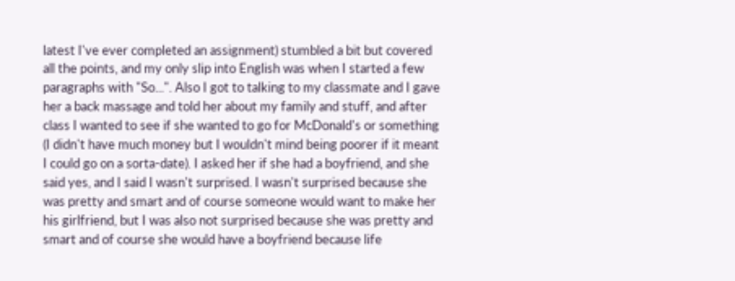latest I've ever completed an assignment) stumbled a bit but covered all the points, and my only slip into English was when I started a few paragraphs with "So...". Also I got to talking to my classmate and I gave her a back massage and told her about my family and stuff, and after class I wanted to see if she wanted to go for McDonald's or something (I didn't have much money but I wouldn't mind being poorer if it meant I could go on a sorta-date). I asked her if she had a boyfriend, and she said yes, and I said I wasn't surprised. I wasn't surprised because she was pretty and smart and of course someone would want to make her his girlfriend, but I was also not surprised because she was pretty and smart and of course she would have a boyfriend because life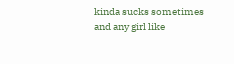kinda sucks sometimes and any girl like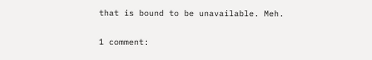that is bound to be unavailable. Meh.

1 comment: